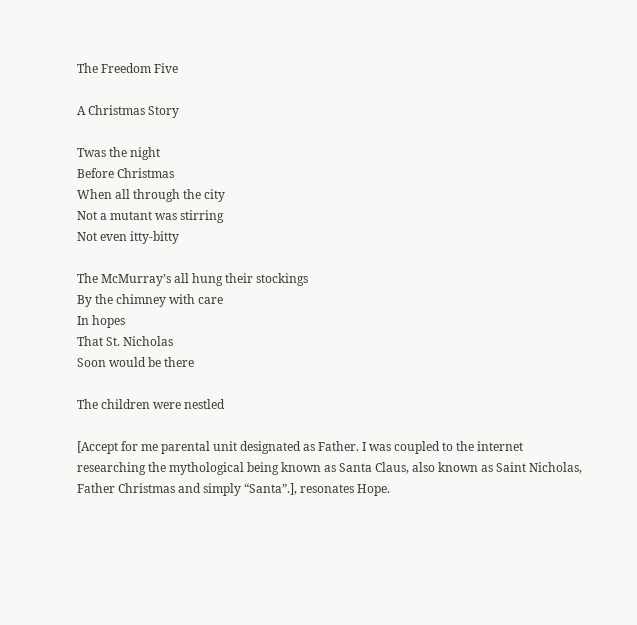The Freedom Five

A Christmas Story

Twas the night
Before Christmas
When all through the city
Not a mutant was stirring
Not even itty-bitty

The McMurray’s all hung their stockings
By the chimney with care
In hopes
That St. Nicholas
Soon would be there

The children were nestled

[Accept for me parental unit designated as Father. I was coupled to the internet researching the mythological being known as Santa Claus, also known as Saint Nicholas, Father Christmas and simply “Santa”.], resonates Hope.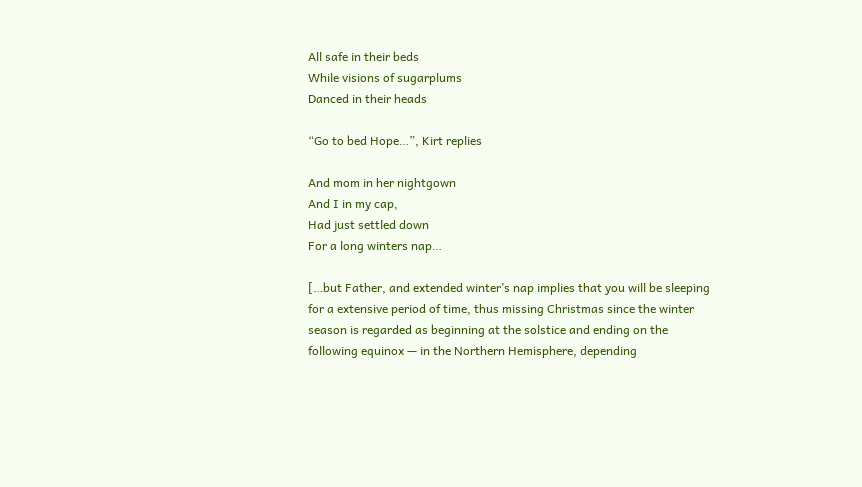All safe in their beds
While visions of sugarplums
Danced in their heads

“Go to bed Hope…”, Kirt replies

And mom in her nightgown
And I in my cap,
Had just settled down
For a long winters nap…

[…but Father, and extended winter’s nap implies that you will be sleeping for a extensive period of time, thus missing Christmas since the winter season is regarded as beginning at the solstice and ending on the following equinox — in the Northern Hemisphere, depending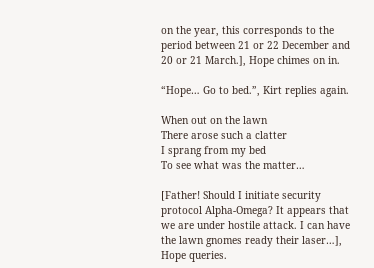on the year, this corresponds to the period between 21 or 22 December and 20 or 21 March.], Hope chimes on in.

“Hope… Go to bed.”, Kirt replies again.

When out on the lawn
There arose such a clatter
I sprang from my bed
To see what was the matter…

[Father! Should I initiate security protocol Alpha-Omega? It appears that we are under hostile attack. I can have the lawn gnomes ready their laser…], Hope queries.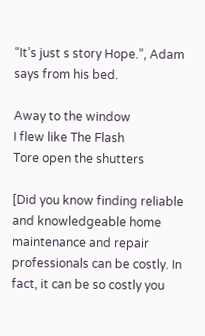“It’s just s story Hope.”, Adam says from his bed.

Away to the window
I flew like The Flash
Tore open the shutters

[Did you know finding reliable and knowledgeable home maintenance and repair professionals can be costly. In fact, it can be so costly you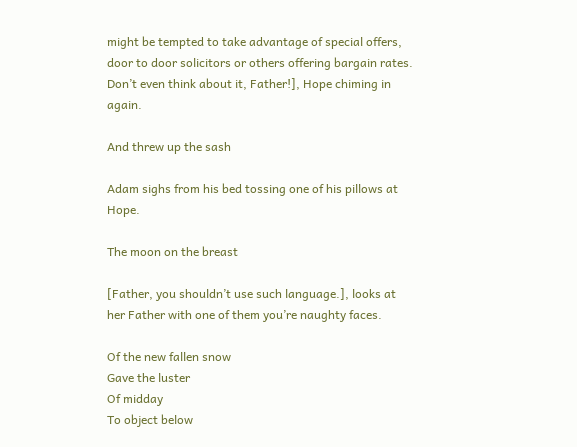might be tempted to take advantage of special offers, door to door solicitors or others offering bargain rates. Don’t even think about it, Father!], Hope chiming in again.

And threw up the sash

Adam sighs from his bed tossing one of his pillows at Hope.

The moon on the breast

[Father, you shouldn’t use such language.], looks at her Father with one of them you’re naughty faces.

Of the new fallen snow
Gave the luster
Of midday
To object below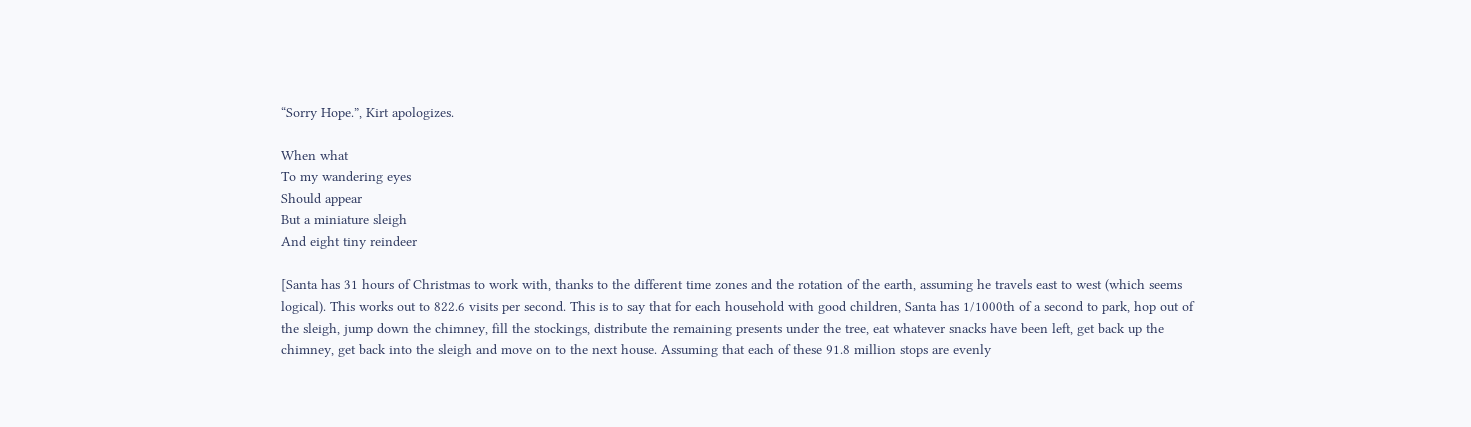“Sorry Hope.”, Kirt apologizes.

When what
To my wandering eyes
Should appear
But a miniature sleigh
And eight tiny reindeer

[Santa has 31 hours of Christmas to work with, thanks to the different time zones and the rotation of the earth, assuming he travels east to west (which seems logical). This works out to 822.6 visits per second. This is to say that for each household with good children, Santa has 1/1000th of a second to park, hop out of the sleigh, jump down the chimney, fill the stockings, distribute the remaining presents under the tree, eat whatever snacks have been left, get back up the chimney, get back into the sleigh and move on to the next house. Assuming that each of these 91.8 million stops are evenly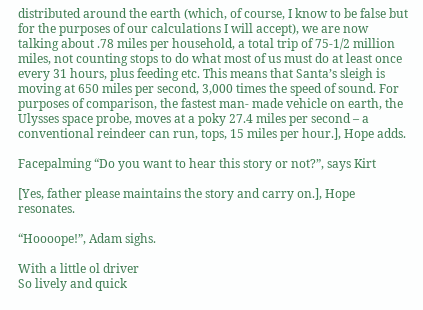distributed around the earth (which, of course, I know to be false but for the purposes of our calculations I will accept), we are now talking about .78 miles per household, a total trip of 75-1/2 million miles, not counting stops to do what most of us must do at least once every 31 hours, plus feeding etc. This means that Santa’s sleigh is moving at 650 miles per second, 3,000 times the speed of sound. For purposes of comparison, the fastest man- made vehicle on earth, the Ulysses space probe, moves at a poky 27.4 miles per second – a conventional reindeer can run, tops, 15 miles per hour.], Hope adds.

Facepalming “Do you want to hear this story or not?”, says Kirt

[Yes, father please maintains the story and carry on.], Hope resonates.

“Hoooope!”, Adam sighs.

With a little ol driver
So lively and quick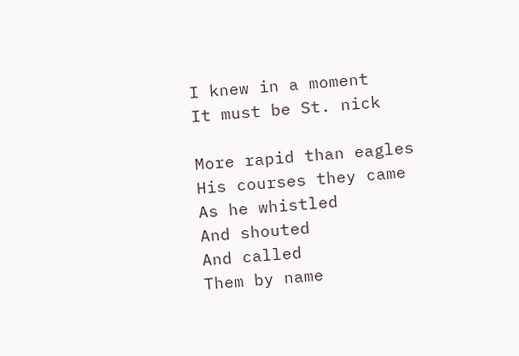I knew in a moment
It must be St. nick

More rapid than eagles
His courses they came
As he whistled
And shouted
And called
Them by name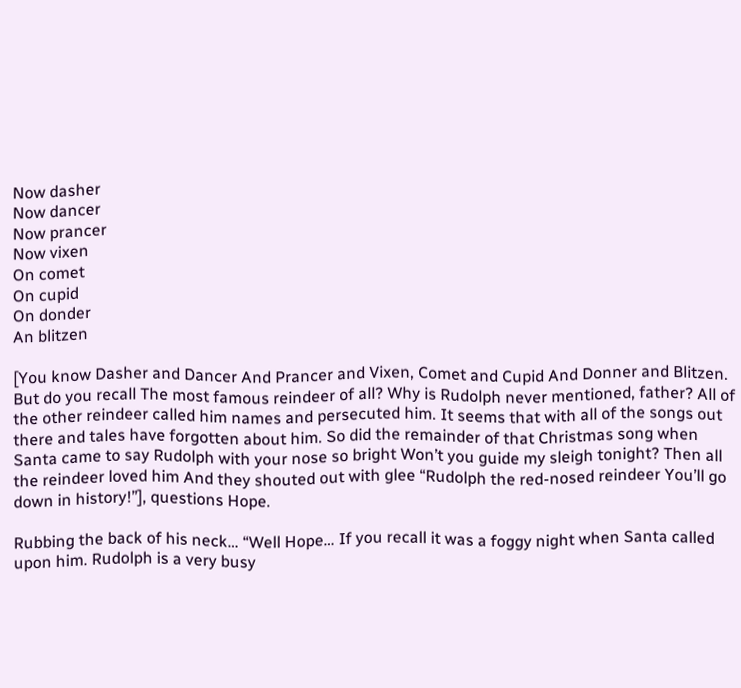Now dasher
Now dancer
Now prancer
Now vixen
On comet
On cupid
On donder
An blitzen

[You know Dasher and Dancer And Prancer and Vixen, Comet and Cupid And Donner and Blitzen. But do you recall The most famous reindeer of all? Why is Rudolph never mentioned, father? All of the other reindeer called him names and persecuted him. It seems that with all of the songs out there and tales have forgotten about him. So did the remainder of that Christmas song when Santa came to say Rudolph with your nose so bright Won’t you guide my sleigh tonight? Then all the reindeer loved him And they shouted out with glee “Rudolph the red-nosed reindeer You’ll go down in history!”], questions Hope.

Rubbing the back of his neck… “Well Hope… If you recall it was a foggy night when Santa called upon him. Rudolph is a very busy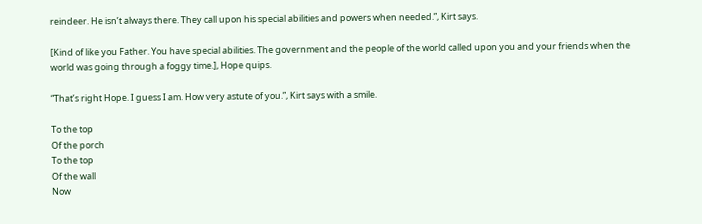reindeer. He isn’t always there. They call upon his special abilities and powers when needed.”, Kirt says.

[Kind of like you Father. You have special abilities. The government and the people of the world called upon you and your friends when the world was going through a foggy time.], Hope quips.

“That’s right Hope. I guess I am. How very astute of you.”, Kirt says with a smile.

To the top
Of the porch
To the top
Of the wall
Now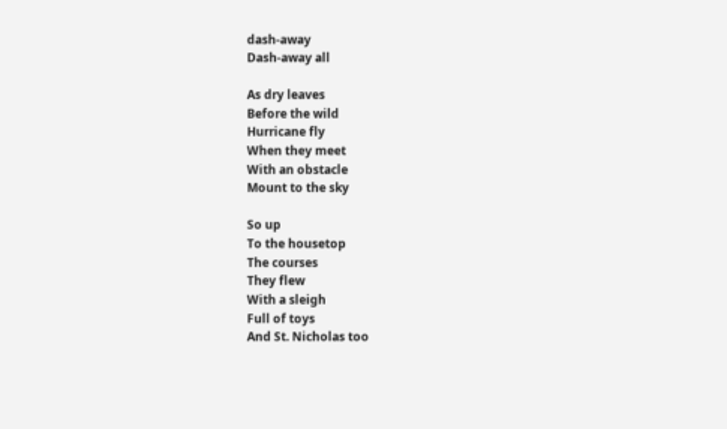dash-away
Dash-away all

As dry leaves
Before the wild
Hurricane fly
When they meet
With an obstacle
Mount to the sky

So up
To the housetop
The courses
They flew
With a sleigh
Full of toys
And St. Nicholas too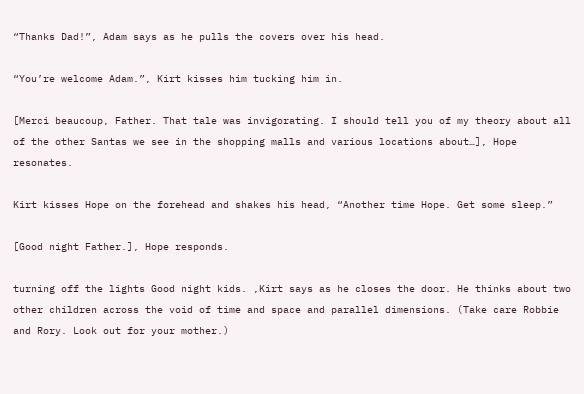“Thanks Dad!”, Adam says as he pulls the covers over his head.

“You’re welcome Adam.”, Kirt kisses him tucking him in.

[Merci beaucoup, Father. That tale was invigorating. I should tell you of my theory about all of the other Santas we see in the shopping malls and various locations about…], Hope resonates.

Kirt kisses Hope on the forehead and shakes his head, “Another time Hope. Get some sleep.”

[Good night Father.], Hope responds.

turning off the lights Good night kids. ,Kirt says as he closes the door. He thinks about two other children across the void of time and space and parallel dimensions. (Take care Robbie and Rory. Look out for your mother.)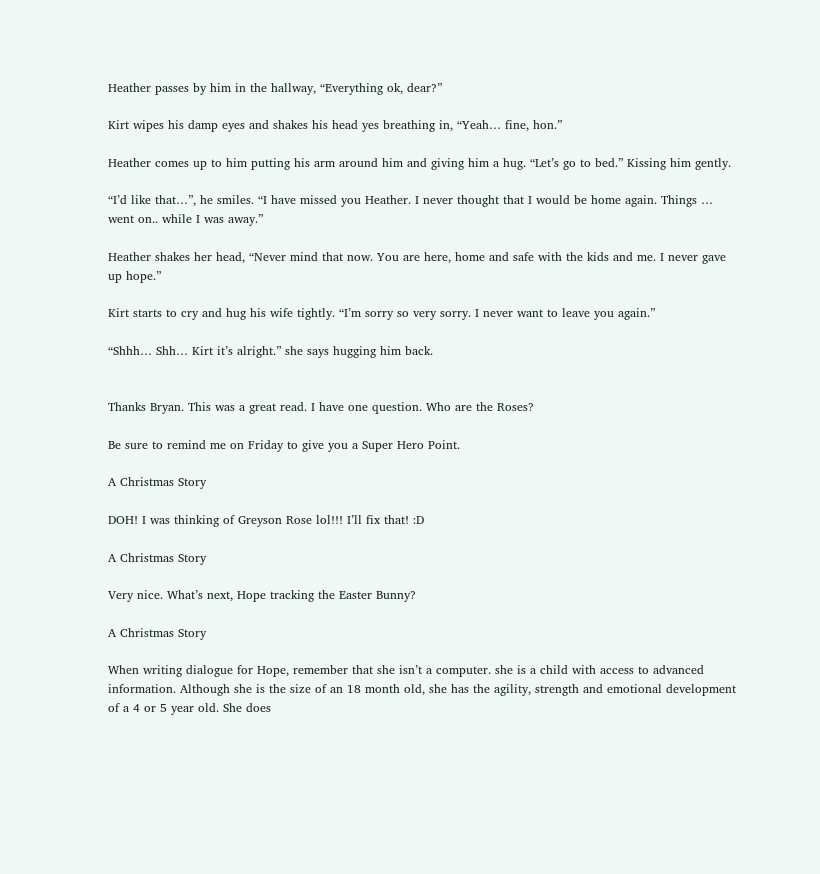Heather passes by him in the hallway, “Everything ok, dear?”

Kirt wipes his damp eyes and shakes his head yes breathing in, “Yeah… fine, hon.”

Heather comes up to him putting his arm around him and giving him a hug. “Let’s go to bed.” Kissing him gently.

“I’d like that…”, he smiles. “I have missed you Heather. I never thought that I would be home again. Things … went on.. while I was away.”

Heather shakes her head, “Never mind that now. You are here, home and safe with the kids and me. I never gave up hope.”

Kirt starts to cry and hug his wife tightly. “I’m sorry so very sorry. I never want to leave you again.”

“Shhh… Shh… Kirt it’s alright.” she says hugging him back.


Thanks Bryan. This was a great read. I have one question. Who are the Roses?

Be sure to remind me on Friday to give you a Super Hero Point.

A Christmas Story

DOH! I was thinking of Greyson Rose lol!!! I’ll fix that! :D

A Christmas Story

Very nice. What’s next, Hope tracking the Easter Bunny?

A Christmas Story

When writing dialogue for Hope, remember that she isn’t a computer. she is a child with access to advanced information. Although she is the size of an 18 month old, she has the agility, strength and emotional development of a 4 or 5 year old. She does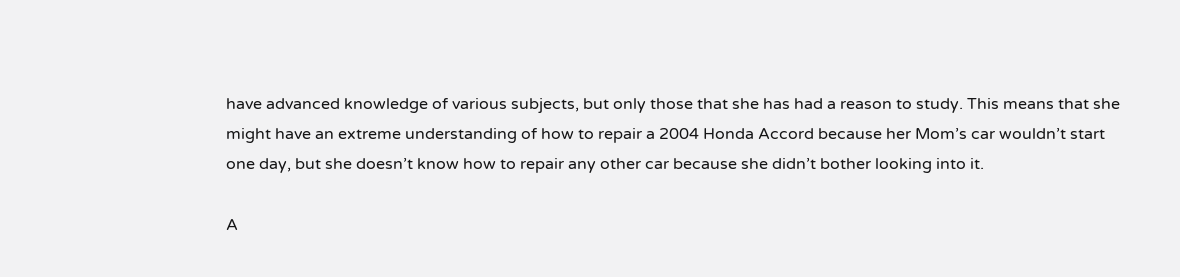have advanced knowledge of various subjects, but only those that she has had a reason to study. This means that she might have an extreme understanding of how to repair a 2004 Honda Accord because her Mom’s car wouldn’t start one day, but she doesn’t know how to repair any other car because she didn’t bother looking into it.

A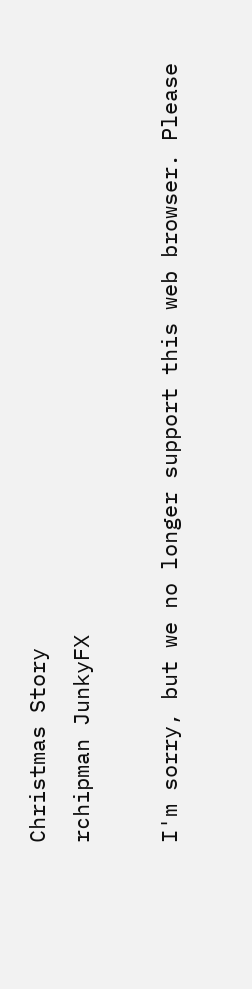Christmas Story
rchipman JunkyFX

I'm sorry, but we no longer support this web browser. Please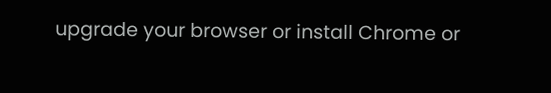upgrade your browser or install Chrome or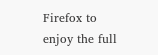Firefox to enjoy the full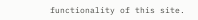functionality of this site.